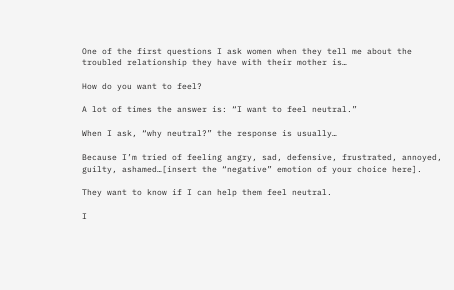One of the first questions I ask women when they tell me about the troubled relationship they have with their mother is…

How do you want to feel?

A lot of times the answer is: “I want to feel neutral.”

When I ask, “why neutral?” the response is usually…

Because I’m tried of feeling angry, sad, defensive, frustrated, annoyed, guilty, ashamed…[insert the “negative” emotion of your choice here].

They want to know if I can help them feel neutral.

I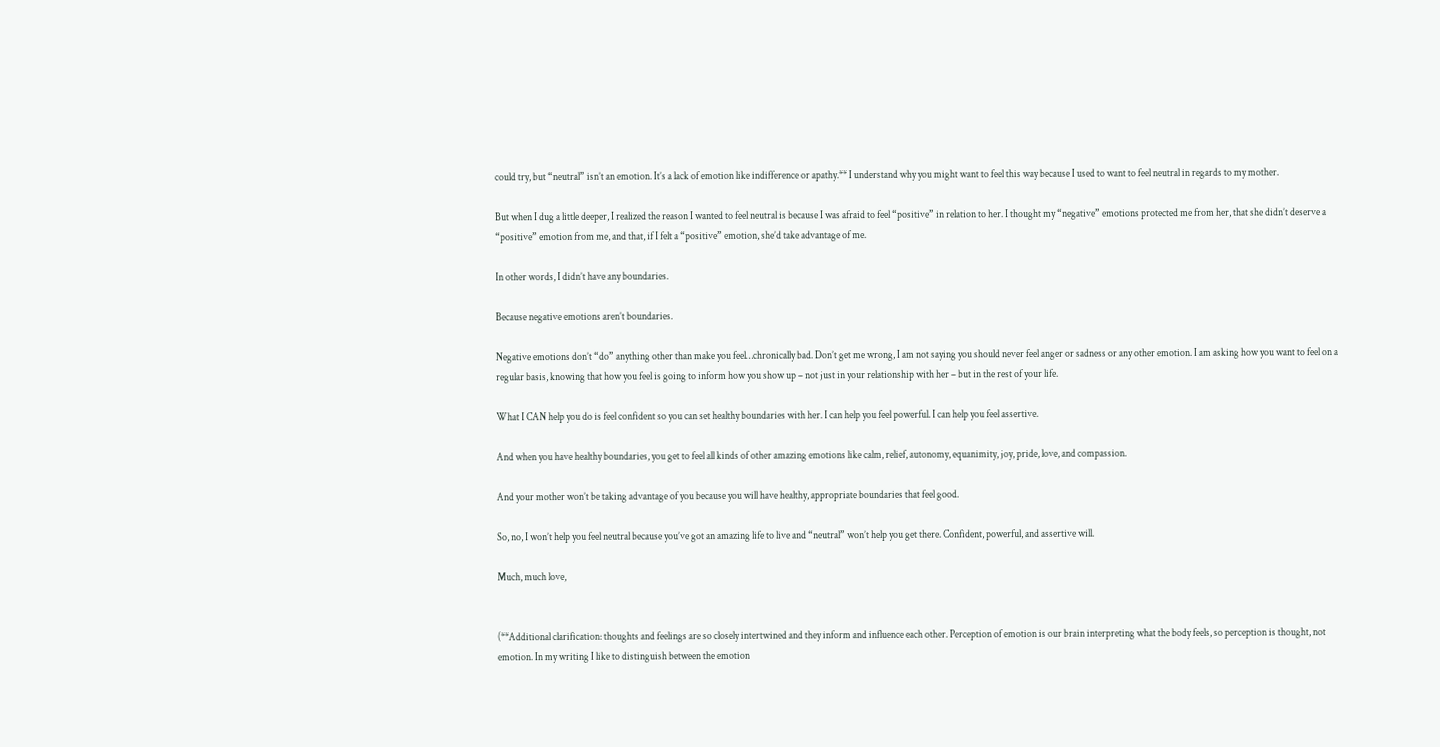could try, but “neutral” isn’t an emotion. It’s a lack of emotion like indifference or apathy.** I understand why you might want to feel this way because I used to want to feel neutral in regards to my mother.

But when I dug a little deeper, I realized the reason I wanted to feel neutral is because I was afraid to feel “positive” in relation to her. I thought my “negative” emotions protected me from her, that she didn’t deserve a “positive” emotion from me, and that, if I felt a “positive” emotion, she’d take advantage of me.

In other words, I didn’t have any boundaries.

Because negative emotions aren’t boundaries.

Negative emotions don’t “do” anything other than make you feel…chronically bad. Don’t get me wrong, I am not saying you should never feel anger or sadness or any other emotion. I am asking how you want to feel on a regular basis, knowing that how you feel is going to inform how you show up – not just in your relationship with her – but in the rest of your life.

What I CAN help you do is feel confident so you can set healthy boundaries with her. I can help you feel powerful. I can help you feel assertive.

And when you have healthy boundaries, you get to feel all kinds of other amazing emotions like calm, relief, autonomy, equanimity, joy, pride, love, and compassion.

And your mother won’t be taking advantage of you because you will have healthy, appropriate boundaries that feel good.

So, no, I won’t help you feel neutral because you’ve got an amazing life to live and “neutral” won’t help you get there. Confident, powerful, and assertive will.

Much, much love,


(**Additional clarification: thoughts and feelings are so closely intertwined and they inform and influence each other. Perception of emotion is our brain interpreting what the body feels, so perception is thought, not emotion. In my writing I like to distinguish between the emotion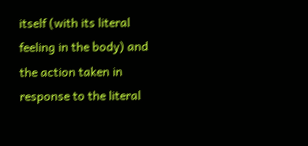itself (with its literal feeling in the body) and the action taken in response to the literal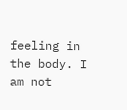feeling in the body. I am not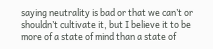saying neutrality is bad or that we can’t or shouldn’t cultivate it, but I believe it to be more of a state of mind than a state of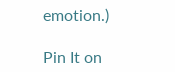emotion.)

Pin It on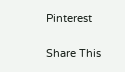Pinterest

Share This